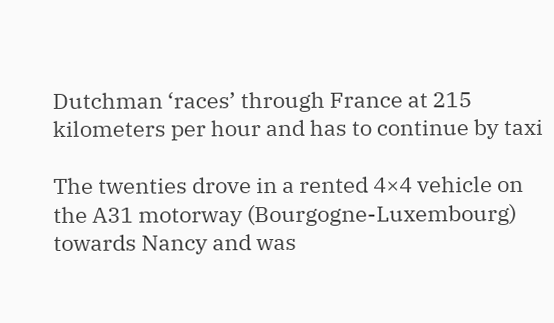Dutchman ‘races’ through France at 215 kilometers per hour and has to continue by taxi

The twenties drove in a rented 4×4 vehicle on the A31 motorway (Bourgogne-Luxembourg) towards Nancy and was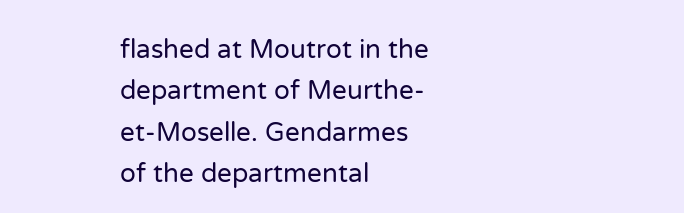flashed at Moutrot in the department of Meurthe-et-Moselle. Gendarmes of the departmental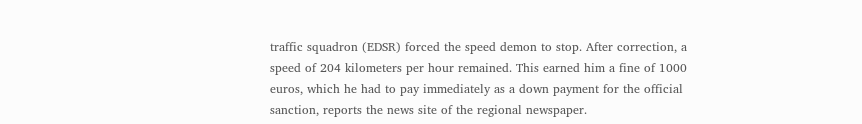traffic squadron (EDSR) forced the speed demon to stop. After correction, a speed of 204 kilometers per hour remained. This earned him a fine of 1000 euros, which he had to pay immediately as a down payment for the official sanction, reports the news site of the regional newspaper.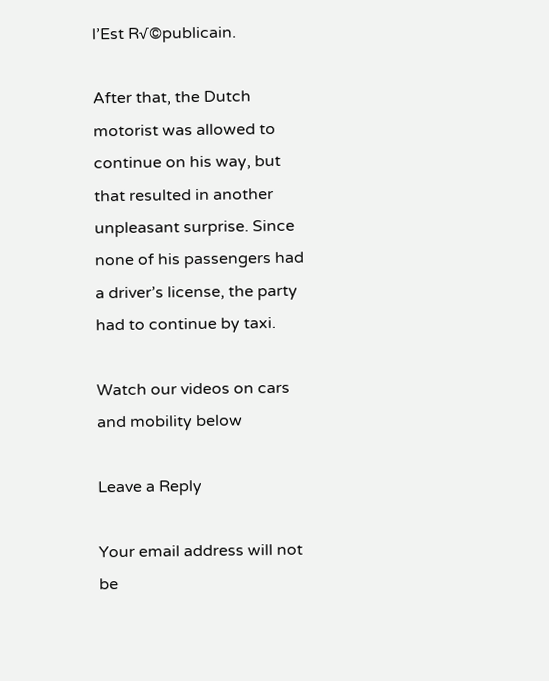l’Est R√©publicain.

After that, the Dutch motorist was allowed to continue on his way, but that resulted in another unpleasant surprise. Since none of his passengers had a driver’s license, the party had to continue by taxi.

Watch our videos on cars and mobility below

Leave a Reply

Your email address will not be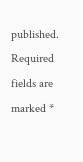published. Required fields are marked *